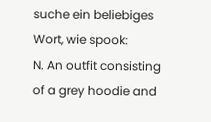suche ein beliebiges Wort, wie spook:
N. An outfit consisting of a grey hoodie and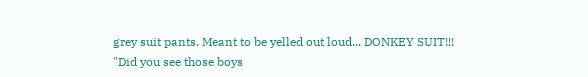grey suit pants. Meant to be yelled out loud... DONKEY SUIT!!!
"Did you see those boys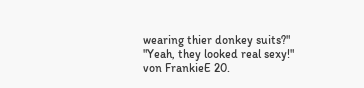wearing thier donkey suits?"
"Yeah, they looked real sexy!"
von FrankieE 20.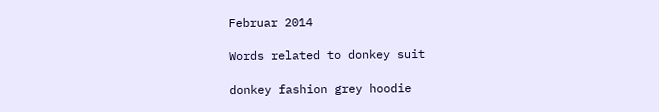Februar 2014

Words related to donkey suit

donkey fashion grey hoodie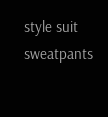style suit sweatpants